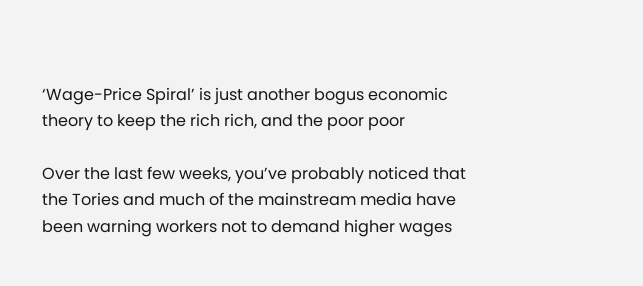‘Wage-Price Spiral’ is just another bogus economic theory to keep the rich rich, and the poor poor

Over the last few weeks, you’ve probably noticed that the Tories and much of the mainstream media have been warning workers not to demand higher wages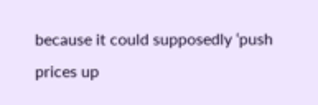because it could supposedly ‘push prices up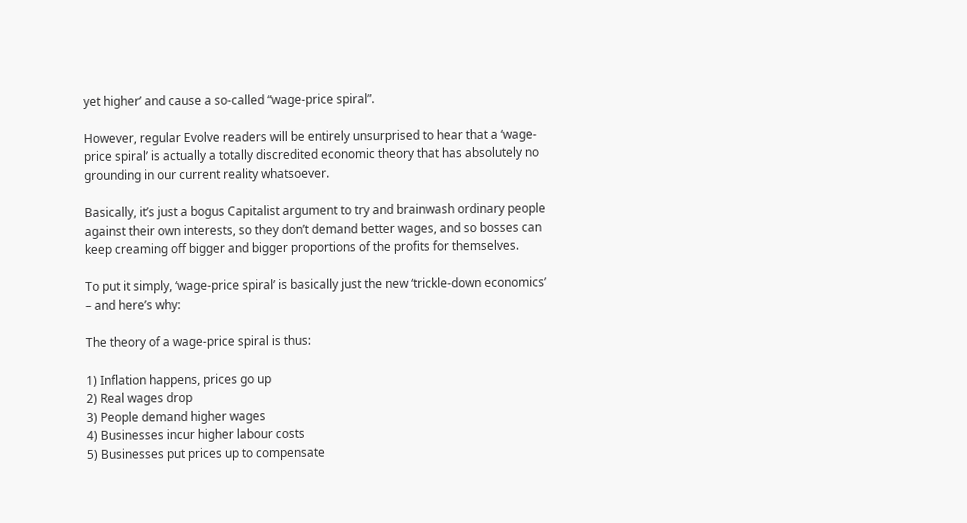yet higher’ and cause a so-called “wage-price spiral”.

However, regular Evolve readers will be entirely unsurprised to hear that a ‘wage-price spiral’ is actually a totally discredited economic theory that has absolutely no grounding in our current reality whatsoever.

Basically, it’s just a bogus Capitalist argument to try and brainwash ordinary people against their own interests, so they don’t demand better wages, and so bosses can keep creaming off bigger and bigger proportions of the profits for themselves.

To put it simply, ‘wage-price spiral’ is basically just the new ‘trickle-down economics’ – and here’s why:

The theory of a wage-price spiral is thus:

1) Inflation happens, prices go up
2) Real wages drop
3) People demand higher wages
4) Businesses incur higher labour costs
5) Businesses put prices up to compensate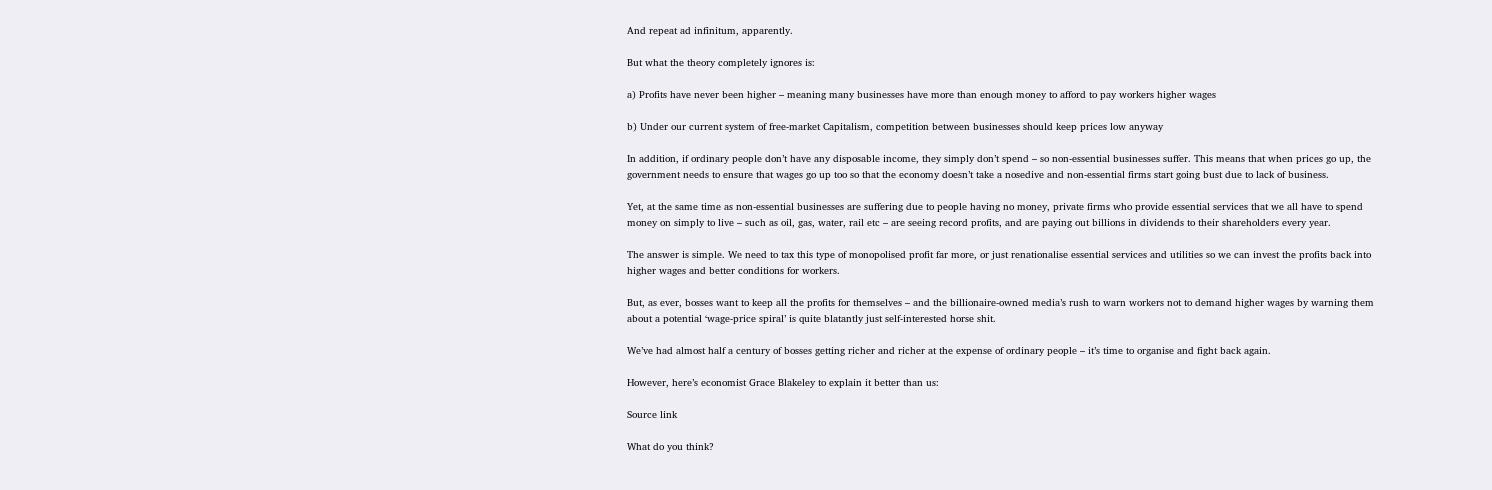And repeat ad infinitum, apparently.

But what the theory completely ignores is:

a) Profits have never been higher – meaning many businesses have more than enough money to afford to pay workers higher wages

b) Under our current system of free-market Capitalism, competition between businesses should keep prices low anyway

In addition, if ordinary people don’t have any disposable income, they simply don’t spend – so non-essential businesses suffer. This means that when prices go up, the government needs to ensure that wages go up too so that the economy doesn’t take a nosedive and non-essential firms start going bust due to lack of business.

Yet, at the same time as non-essential businesses are suffering due to people having no money, private firms who provide essential services that we all have to spend money on simply to live – such as oil, gas, water, rail etc – are seeing record profits, and are paying out billions in dividends to their shareholders every year.

The answer is simple. We need to tax this type of monopolised profit far more, or just renationalise essential services and utilities so we can invest the profits back into higher wages and better conditions for workers.

But, as ever, bosses want to keep all the profits for themselves – and the billionaire-owned media’s rush to warn workers not to demand higher wages by warning them about a potential ‘wage-price spiral’ is quite blatantly just self-interested horse shit.

We’ve had almost half a century of bosses getting richer and richer at the expense of ordinary people – it’s time to organise and fight back again.

However, here’s economist Grace Blakeley to explain it better than us:

Source link

What do you think?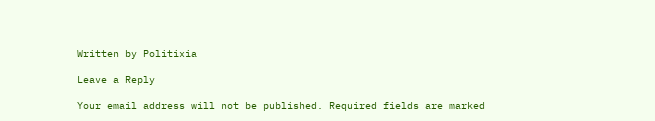Written by Politixia

Leave a Reply

Your email address will not be published. Required fields are marked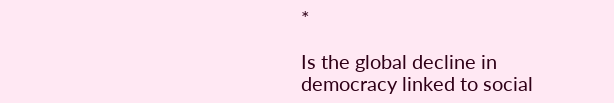*

Is the global decline in democracy linked to social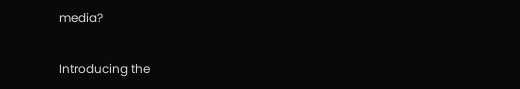media?

Introducing the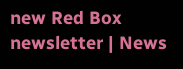new Red Box newsletter | News